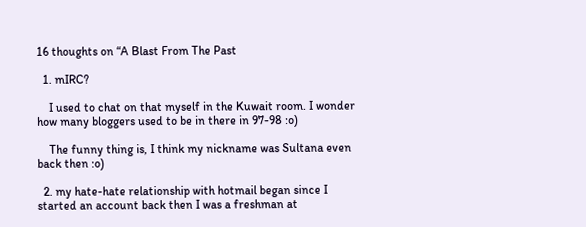16 thoughts on “A Blast From The Past

  1. mIRC?

    I used to chat on that myself in the Kuwait room. I wonder how many bloggers used to be in there in 97-98 :o)

    The funny thing is, I think my nickname was Sultana even back then :o)

  2. my hate-hate relationship with hotmail began since I started an account back then I was a freshman at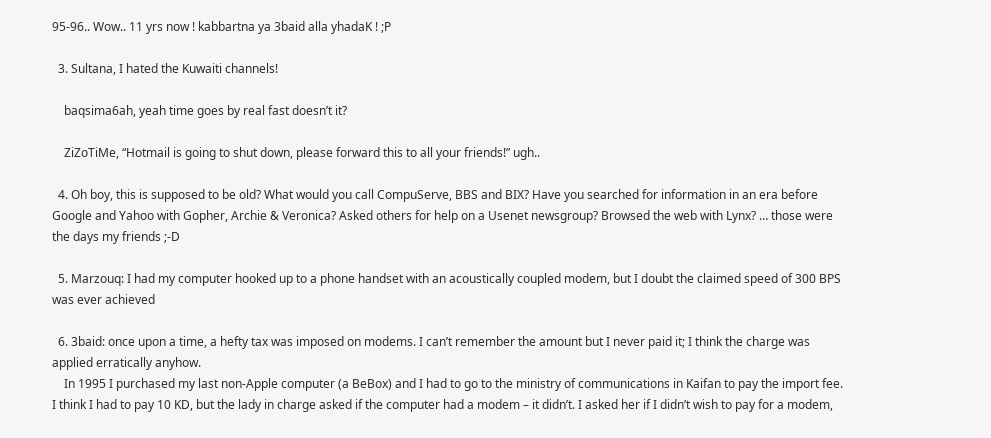95-96.. Wow.. 11 yrs now ! kabbartna ya 3baid alla yhadaK ! ;P

  3. Sultana, I hated the Kuwaiti channels!

    baqsima6ah, yeah time goes by real fast doesn’t it?

    ZiZoTiMe, “Hotmail is going to shut down, please forward this to all your friends!” ugh..

  4. Oh boy, this is supposed to be old? What would you call CompuServe, BBS and BIX? Have you searched for information in an era before Google and Yahoo with Gopher, Archie & Veronica? Asked others for help on a Usenet newsgroup? Browsed the web with Lynx? … those were the days my friends ;-D

  5. Marzouq: I had my computer hooked up to a phone handset with an acoustically coupled modem, but I doubt the claimed speed of 300 BPS was ever achieved

  6. 3baid: once upon a time, a hefty tax was imposed on modems. I can’t remember the amount but I never paid it; I think the charge was applied erratically anyhow.
    In 1995 I purchased my last non-Apple computer (a BeBox) and I had to go to the ministry of communications in Kaifan to pay the import fee. I think I had to pay 10 KD, but the lady in charge asked if the computer had a modem – it didn’t. I asked her if I didn’t wish to pay for a modem,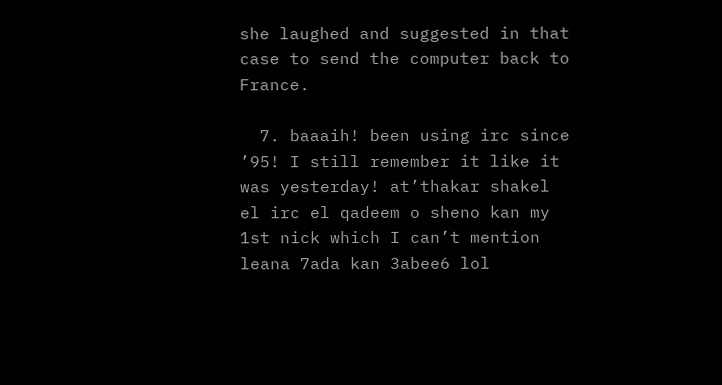she laughed and suggested in that case to send the computer back to France.

  7. baaaih! been using irc since ’95! I still remember it like it was yesterday! at’thakar shakel el irc el qadeem o sheno kan my 1st nick which I can’t mention leana 7ada kan 3abee6 lol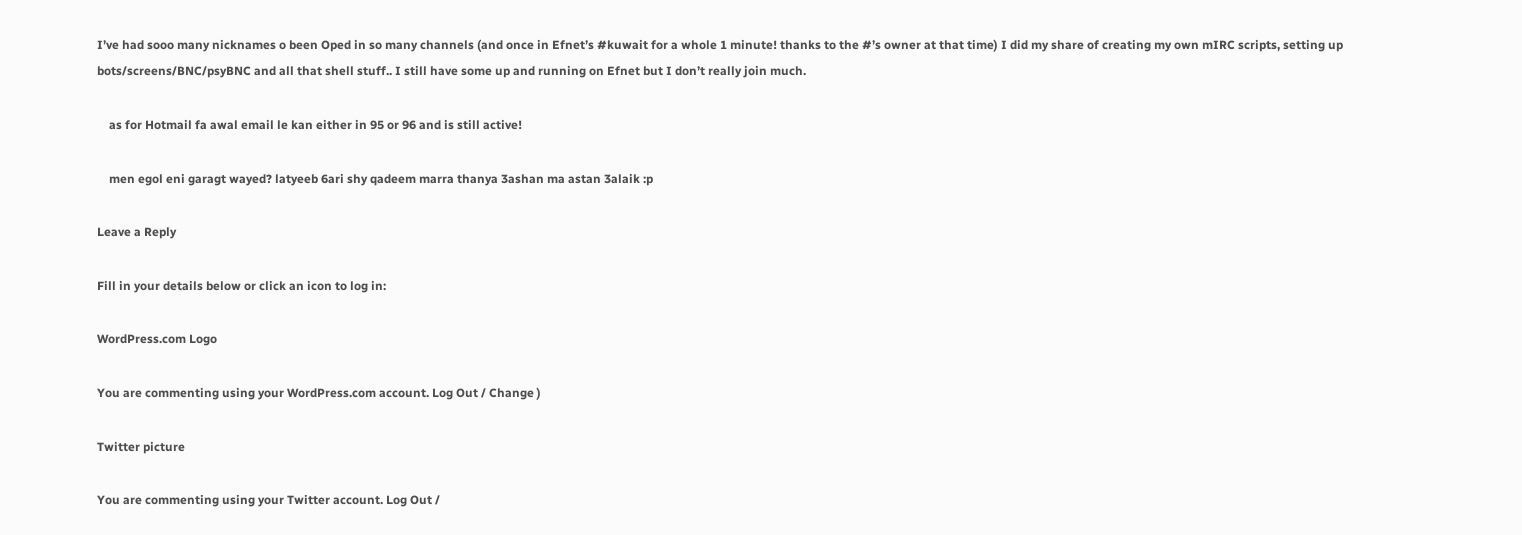I’ve had sooo many nicknames o been Oped in so many channels (and once in Efnet’s #kuwait for a whole 1 minute! thanks to the #’s owner at that time) I did my share of creating my own mIRC scripts, setting up bots/screens/BNC/psyBNC and all that shell stuff.. I still have some up and running on Efnet but I don’t really join much.

    as for Hotmail fa awal email le kan either in 95 or 96 and is still active!

    men egol eni garagt wayed? latyeeb 6ari shy qadeem marra thanya 3ashan ma astan 3alaik :p

Leave a Reply

Fill in your details below or click an icon to log in:

WordPress.com Logo

You are commenting using your WordPress.com account. Log Out / Change )

Twitter picture

You are commenting using your Twitter account. Log Out /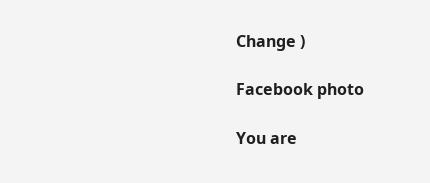Change )

Facebook photo

You are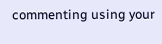commenting using your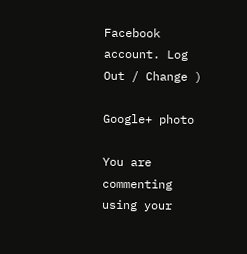Facebook account. Log Out / Change )

Google+ photo

You are commenting using your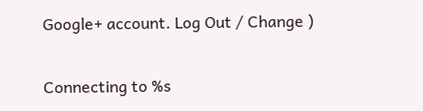Google+ account. Log Out / Change )

Connecting to %s